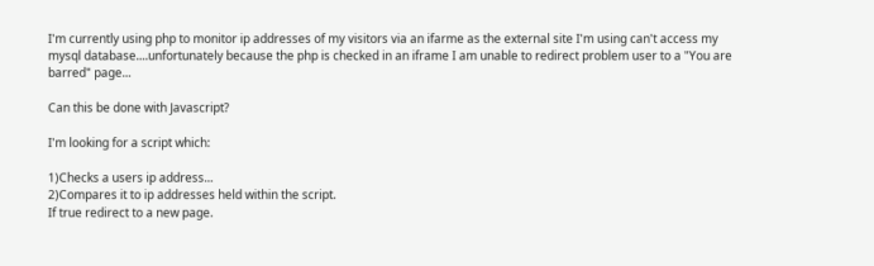I'm currently using php to monitor ip addresses of my visitors via an ifarme as the external site I'm using can't access my mysql database....unfortunately because the php is checked in an iframe I am unable to redirect problem user to a "You are barred" page...

Can this be done with Javascript?

I'm looking for a script which:

1)Checks a users ip address...
2)Compares it to ip addresses held within the script.
If true redirect to a new page.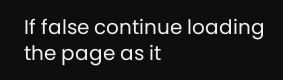If false continue loading the page as it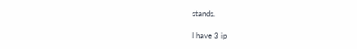stands.

I have 3 ip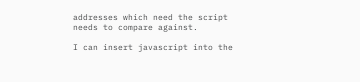addresses which need the script needs to compare against.

I can insert javascript into the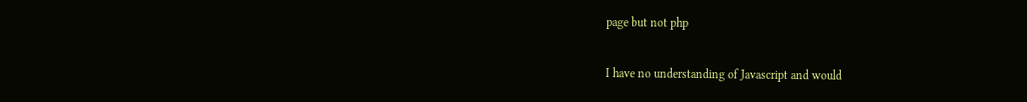page but not php

I have no understanding of Javascript and would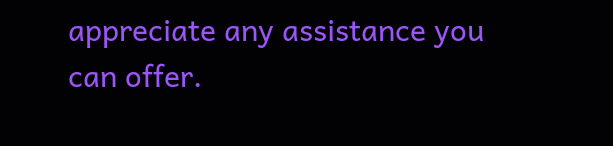appreciate any assistance you can offer.